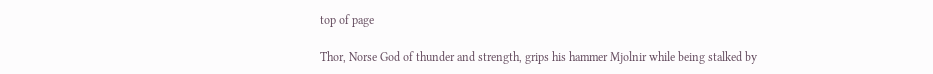top of page

Thor, Norse God of thunder and strength, grips his hammer Mjolnir while being stalked by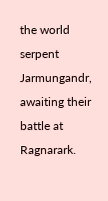the world serpent Jarmungandr, awaiting their battle at Ragnarark.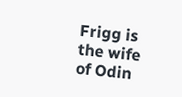Frigg is the wife of Odin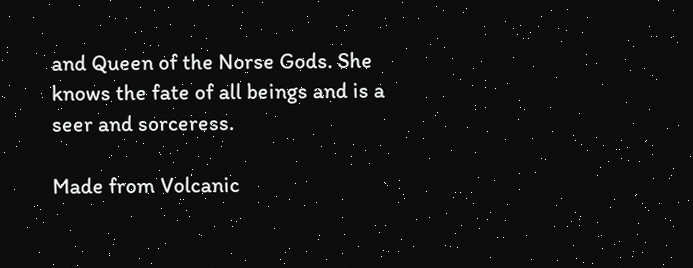and Queen of the Norse Gods. She knows the fate of all beings and is a seer and sorceress.

Made from Volcanic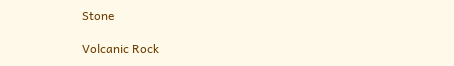Stone

Volcanic Rock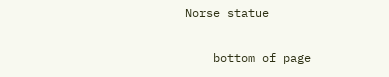Norse statue

    bottom of page